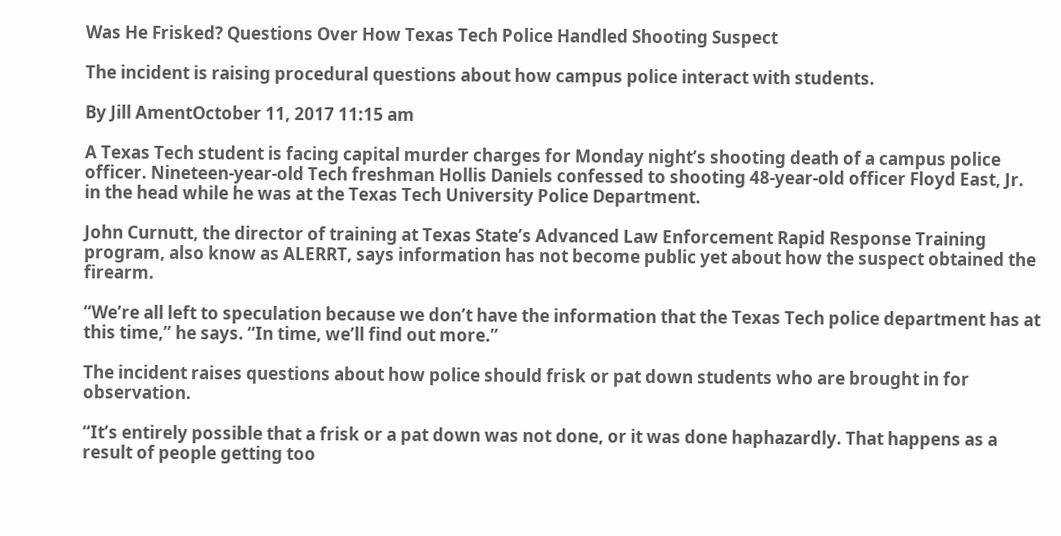Was He Frisked? Questions Over How Texas Tech Police Handled Shooting Suspect

The incident is raising procedural questions about how campus police interact with students.

By Jill AmentOctober 11, 2017 11:15 am

A Texas Tech student is facing capital murder charges for Monday night’s shooting death of a campus police officer. Nineteen-year-old Tech freshman Hollis Daniels confessed to shooting 48-year-old officer Floyd East, Jr. in the head while he was at the Texas Tech University Police Department.

John Curnutt, the director of training at Texas State’s Advanced Law Enforcement Rapid Response Training program, also know as ALERRT, says information has not become public yet about how the suspect obtained the firearm.

“We’re all left to speculation because we don’t have the information that the Texas Tech police department has at this time,” he says. “In time, we’ll find out more.”

The incident raises questions about how police should frisk or pat down students who are brought in for observation.

“It’s entirely possible that a frisk or a pat down was not done, or it was done haphazardly. That happens as a result of people getting too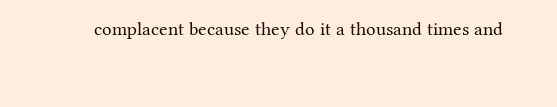complacent because they do it a thousand times and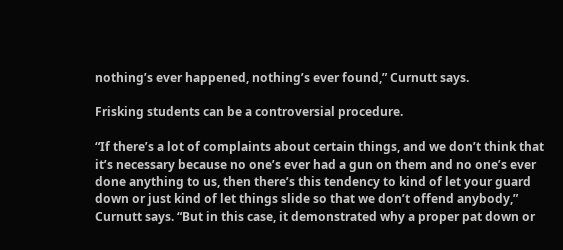nothing’s ever happened, nothing’s ever found,” Curnutt says.

Frisking students can be a controversial procedure.

“If there’s a lot of complaints about certain things, and we don’t think that it’s necessary because no one’s ever had a gun on them and no one’s ever done anything to us, then there’s this tendency to kind of let your guard down or just kind of let things slide so that we don’t offend anybody,” Curnutt says. “But in this case, it demonstrated why a proper pat down or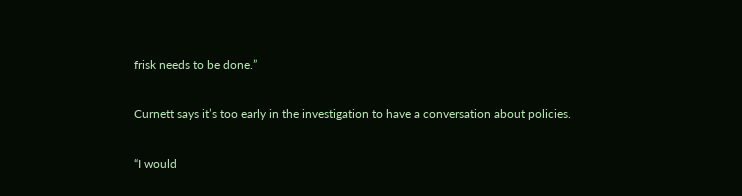frisk needs to be done.”

Curnett says it’s too early in the investigation to have a conversation about policies.

“I would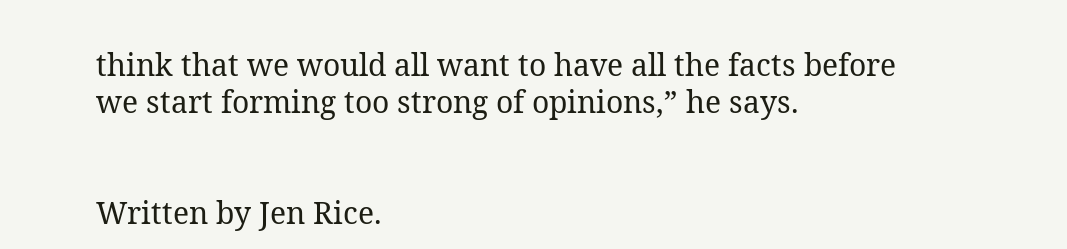think that we would all want to have all the facts before we start forming too strong of opinions,” he says.


Written by Jen Rice.